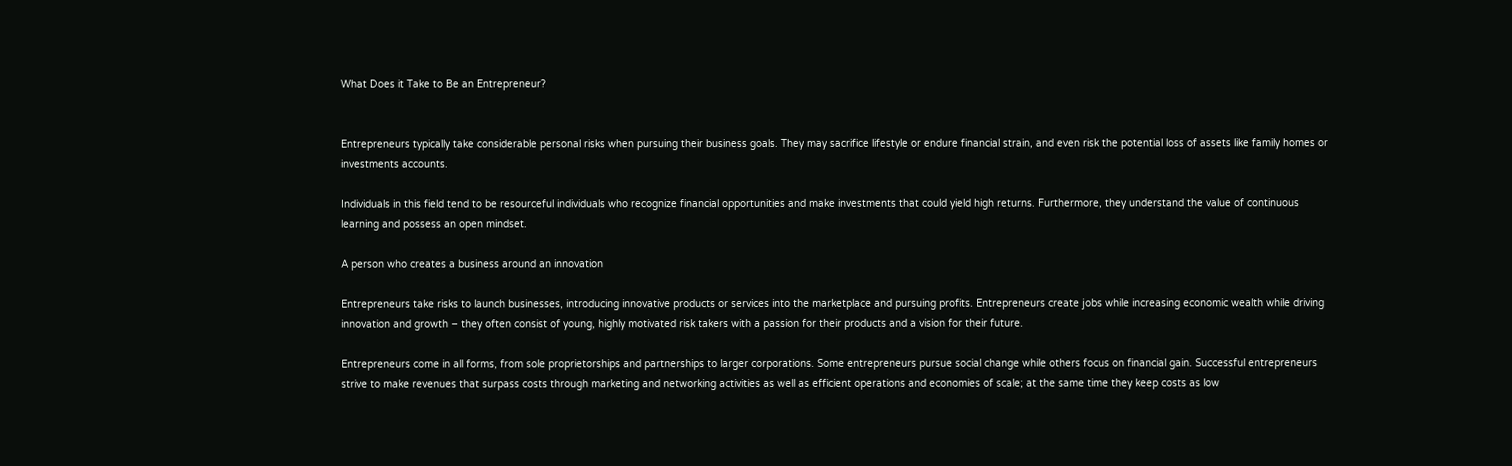What Does it Take to Be an Entrepreneur?


Entrepreneurs typically take considerable personal risks when pursuing their business goals. They may sacrifice lifestyle or endure financial strain, and even risk the potential loss of assets like family homes or investments accounts.

Individuals in this field tend to be resourceful individuals who recognize financial opportunities and make investments that could yield high returns. Furthermore, they understand the value of continuous learning and possess an open mindset.

A person who creates a business around an innovation

Entrepreneurs take risks to launch businesses, introducing innovative products or services into the marketplace and pursuing profits. Entrepreneurs create jobs while increasing economic wealth while driving innovation and growth – they often consist of young, highly motivated risk takers with a passion for their products and a vision for their future.

Entrepreneurs come in all forms, from sole proprietorships and partnerships to larger corporations. Some entrepreneurs pursue social change while others focus on financial gain. Successful entrepreneurs strive to make revenues that surpass costs through marketing and networking activities as well as efficient operations and economies of scale; at the same time they keep costs as low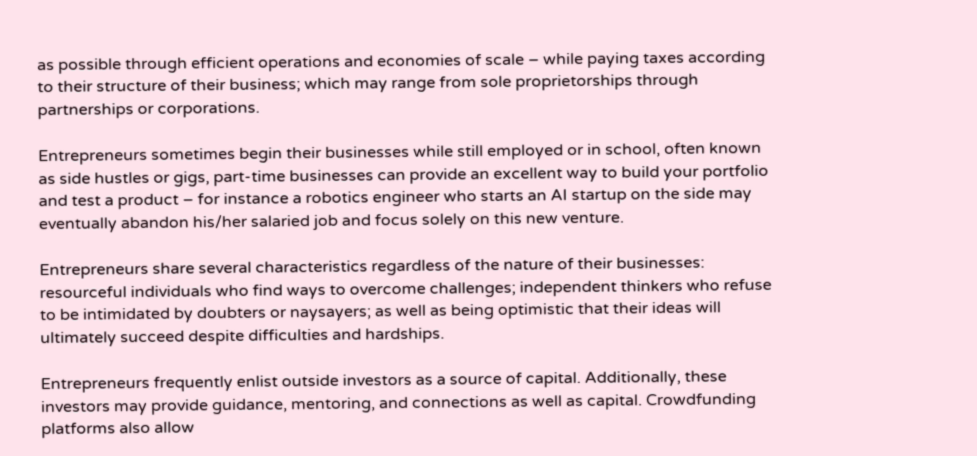as possible through efficient operations and economies of scale – while paying taxes according to their structure of their business; which may range from sole proprietorships through partnerships or corporations.

Entrepreneurs sometimes begin their businesses while still employed or in school, often known as side hustles or gigs, part-time businesses can provide an excellent way to build your portfolio and test a product – for instance a robotics engineer who starts an AI startup on the side may eventually abandon his/her salaried job and focus solely on this new venture.

Entrepreneurs share several characteristics regardless of the nature of their businesses: resourceful individuals who find ways to overcome challenges; independent thinkers who refuse to be intimidated by doubters or naysayers; as well as being optimistic that their ideas will ultimately succeed despite difficulties and hardships.

Entrepreneurs frequently enlist outside investors as a source of capital. Additionally, these investors may provide guidance, mentoring, and connections as well as capital. Crowdfunding platforms also allow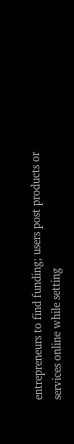entrepreneurs to find funding; users post products or services online while setting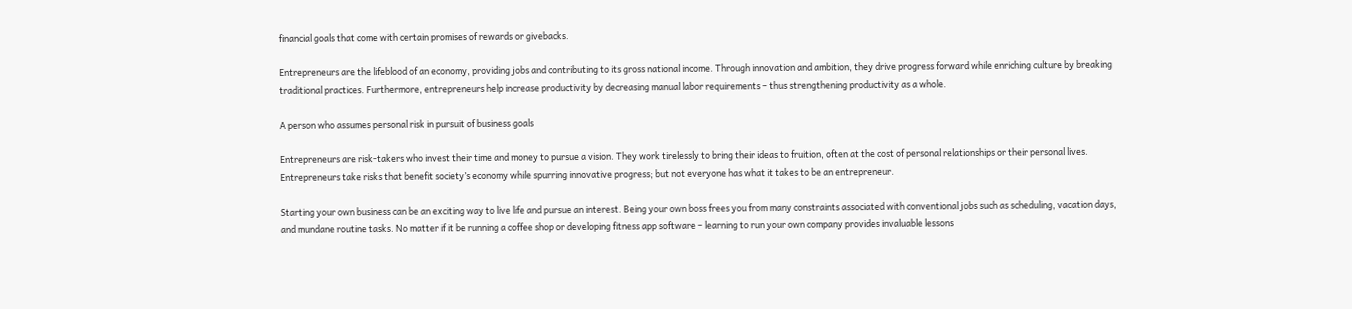financial goals that come with certain promises of rewards or givebacks.

Entrepreneurs are the lifeblood of an economy, providing jobs and contributing to its gross national income. Through innovation and ambition, they drive progress forward while enriching culture by breaking traditional practices. Furthermore, entrepreneurs help increase productivity by decreasing manual labor requirements – thus strengthening productivity as a whole.

A person who assumes personal risk in pursuit of business goals

Entrepreneurs are risk-takers who invest their time and money to pursue a vision. They work tirelessly to bring their ideas to fruition, often at the cost of personal relationships or their personal lives. Entrepreneurs take risks that benefit society’s economy while spurring innovative progress; but not everyone has what it takes to be an entrepreneur.

Starting your own business can be an exciting way to live life and pursue an interest. Being your own boss frees you from many constraints associated with conventional jobs such as scheduling, vacation days, and mundane routine tasks. No matter if it be running a coffee shop or developing fitness app software – learning to run your own company provides invaluable lessons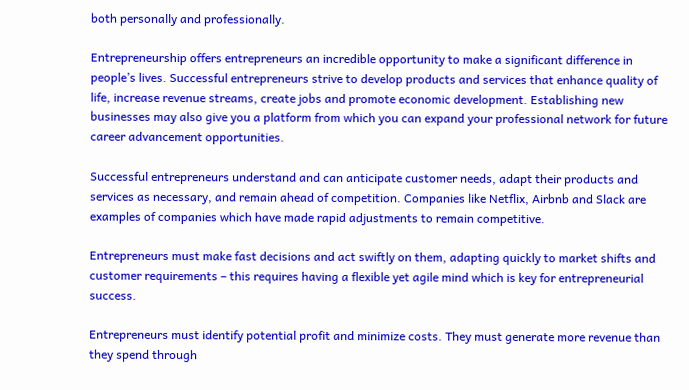both personally and professionally.

Entrepreneurship offers entrepreneurs an incredible opportunity to make a significant difference in people’s lives. Successful entrepreneurs strive to develop products and services that enhance quality of life, increase revenue streams, create jobs and promote economic development. Establishing new businesses may also give you a platform from which you can expand your professional network for future career advancement opportunities.

Successful entrepreneurs understand and can anticipate customer needs, adapt their products and services as necessary, and remain ahead of competition. Companies like Netflix, Airbnb and Slack are examples of companies which have made rapid adjustments to remain competitive.

Entrepreneurs must make fast decisions and act swiftly on them, adapting quickly to market shifts and customer requirements – this requires having a flexible yet agile mind which is key for entrepreneurial success.

Entrepreneurs must identify potential profit and minimize costs. They must generate more revenue than they spend through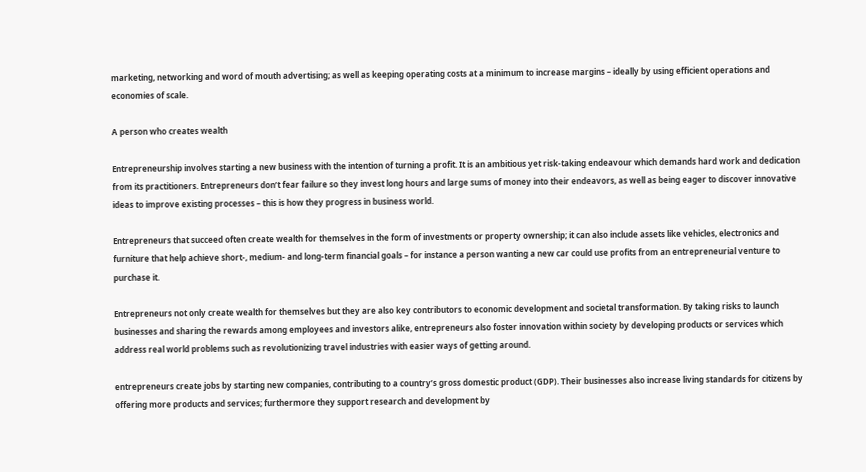marketing, networking and word of mouth advertising; as well as keeping operating costs at a minimum to increase margins – ideally by using efficient operations and economies of scale.

A person who creates wealth

Entrepreneurship involves starting a new business with the intention of turning a profit. It is an ambitious yet risk-taking endeavour which demands hard work and dedication from its practitioners. Entrepreneurs don’t fear failure so they invest long hours and large sums of money into their endeavors, as well as being eager to discover innovative ideas to improve existing processes – this is how they progress in business world.

Entrepreneurs that succeed often create wealth for themselves in the form of investments or property ownership; it can also include assets like vehicles, electronics and furniture that help achieve short-, medium- and long-term financial goals – for instance a person wanting a new car could use profits from an entrepreneurial venture to purchase it.

Entrepreneurs not only create wealth for themselves but they are also key contributors to economic development and societal transformation. By taking risks to launch businesses and sharing the rewards among employees and investors alike, entrepreneurs also foster innovation within society by developing products or services which address real world problems such as revolutionizing travel industries with easier ways of getting around.

entrepreneurs create jobs by starting new companies, contributing to a country’s gross domestic product (GDP). Their businesses also increase living standards for citizens by offering more products and services; furthermore they support research and development by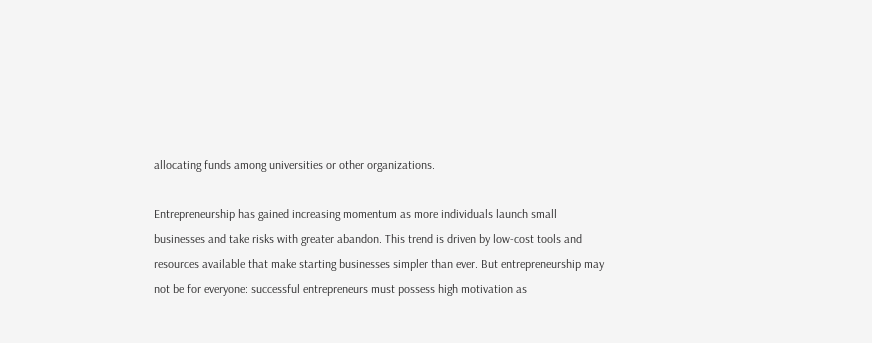allocating funds among universities or other organizations.

Entrepreneurship has gained increasing momentum as more individuals launch small businesses and take risks with greater abandon. This trend is driven by low-cost tools and resources available that make starting businesses simpler than ever. But entrepreneurship may not be for everyone: successful entrepreneurs must possess high motivation as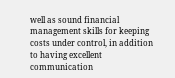well as sound financial management skills for keeping costs under control, in addition to having excellent communication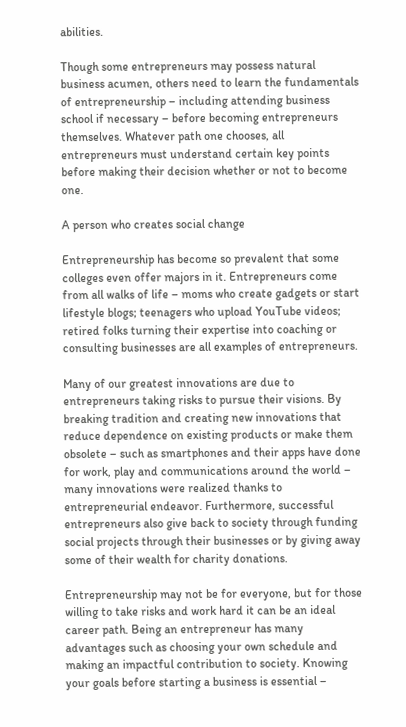abilities.

Though some entrepreneurs may possess natural business acumen, others need to learn the fundamentals of entrepreneurship – including attending business school if necessary – before becoming entrepreneurs themselves. Whatever path one chooses, all entrepreneurs must understand certain key points before making their decision whether or not to become one.

A person who creates social change

Entrepreneurship has become so prevalent that some colleges even offer majors in it. Entrepreneurs come from all walks of life – moms who create gadgets or start lifestyle blogs; teenagers who upload YouTube videos; retired folks turning their expertise into coaching or consulting businesses are all examples of entrepreneurs.

Many of our greatest innovations are due to entrepreneurs taking risks to pursue their visions. By breaking tradition and creating new innovations that reduce dependence on existing products or make them obsolete – such as smartphones and their apps have done for work, play and communications around the world – many innovations were realized thanks to entrepreneurial endeavor. Furthermore, successful entrepreneurs also give back to society through funding social projects through their businesses or by giving away some of their wealth for charity donations.

Entrepreneurship may not be for everyone, but for those willing to take risks and work hard it can be an ideal career path. Being an entrepreneur has many advantages such as choosing your own schedule and making an impactful contribution to society. Knowing your goals before starting a business is essential –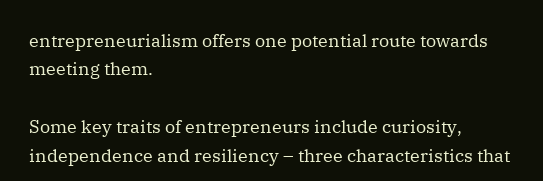entrepreneurialism offers one potential route towards meeting them.

Some key traits of entrepreneurs include curiosity, independence and resiliency – three characteristics that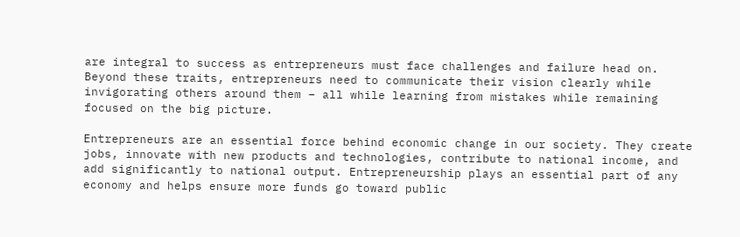are integral to success as entrepreneurs must face challenges and failure head on. Beyond these traits, entrepreneurs need to communicate their vision clearly while invigorating others around them – all while learning from mistakes while remaining focused on the big picture.

Entrepreneurs are an essential force behind economic change in our society. They create jobs, innovate with new products and technologies, contribute to national income, and add significantly to national output. Entrepreneurship plays an essential part of any economy and helps ensure more funds go toward public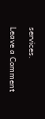services.

Leave a Comment